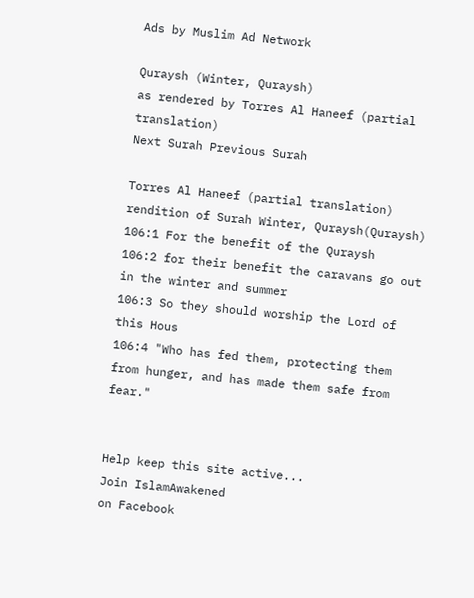Ads by Muslim Ad Network

Quraysh (Winter, Quraysh)
as rendered by Torres Al Haneef (partial translation)
Next Surah Previous Surah

Torres Al Haneef (partial translation) rendition of Surah Winter, Quraysh(Quraysh)
106:1 For the benefit of the Quraysh
106:2 for their benefit the caravans go out in the winter and summer
106:3 So they should worship the Lord of this Hous
106:4 "Who has fed them, protecting them from hunger, and has made them safe from fear."


Help keep this site active...
Join IslamAwakened
on Facebook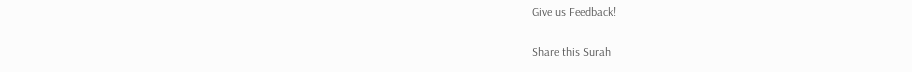Give us Feedback!

Share this Surah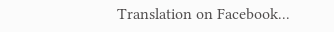Translation on Facebook...